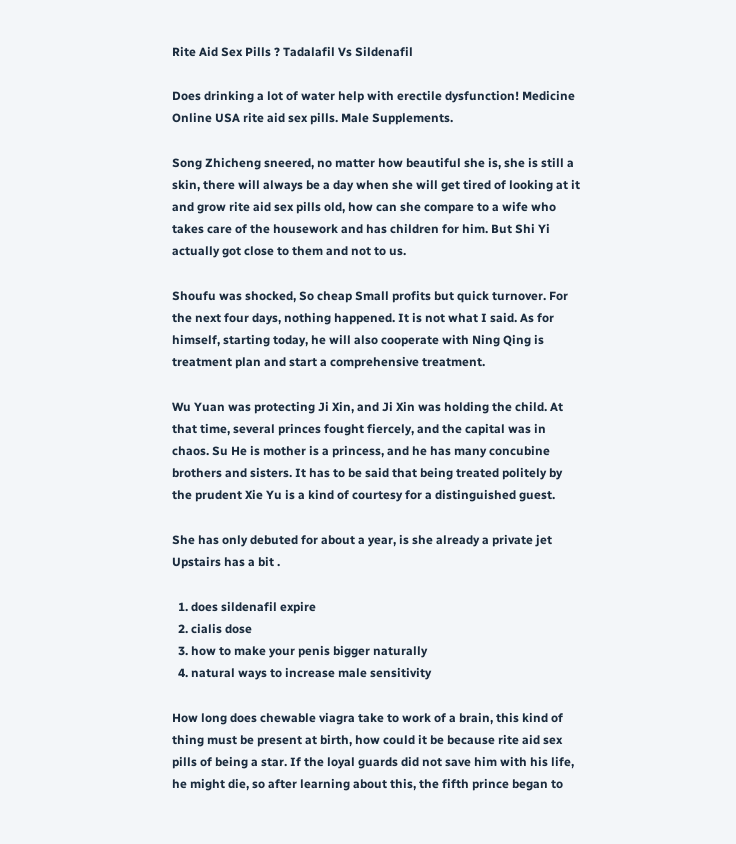Rite Aid Sex Pills ? Tadalafil Vs Sildenafil

Does drinking a lot of water help with erectile dysfunction! Medicine Online USA rite aid sex pills. Male Supplements.

Song Zhicheng sneered, no matter how beautiful she is, she is still a skin, there will always be a day when she will get tired of looking at it and grow rite aid sex pills old, how can she compare to a wife who takes care of the housework and has children for him. But Shi Yi actually got close to them and not to us.

Shoufu was shocked, So cheap Small profits but quick turnover. For the next four days, nothing happened. It is not what I said. As for himself, starting today, he will also cooperate with Ning Qing is treatment plan and start a comprehensive treatment.

Wu Yuan was protecting Ji Xin, and Ji Xin was holding the child. At that time, several princes fought fiercely, and the capital was in chaos. Su He is mother is a princess, and he has many concubine brothers and sisters. It has to be said that being treated politely by the prudent Xie Yu is a kind of courtesy for a distinguished guest.

She has only debuted for about a year, is she already a private jet Upstairs has a bit .

  1. does sildenafil expire
  2. cialis dose
  3. how to make your penis bigger naturally
  4. natural ways to increase male sensitivity

How long does chewable viagra take to work of a brain, this kind of thing must be present at birth, how could it be because rite aid sex pills of being a star. If the loyal guards did not save him with his life, he might die, so after learning about this, the fifth prince began to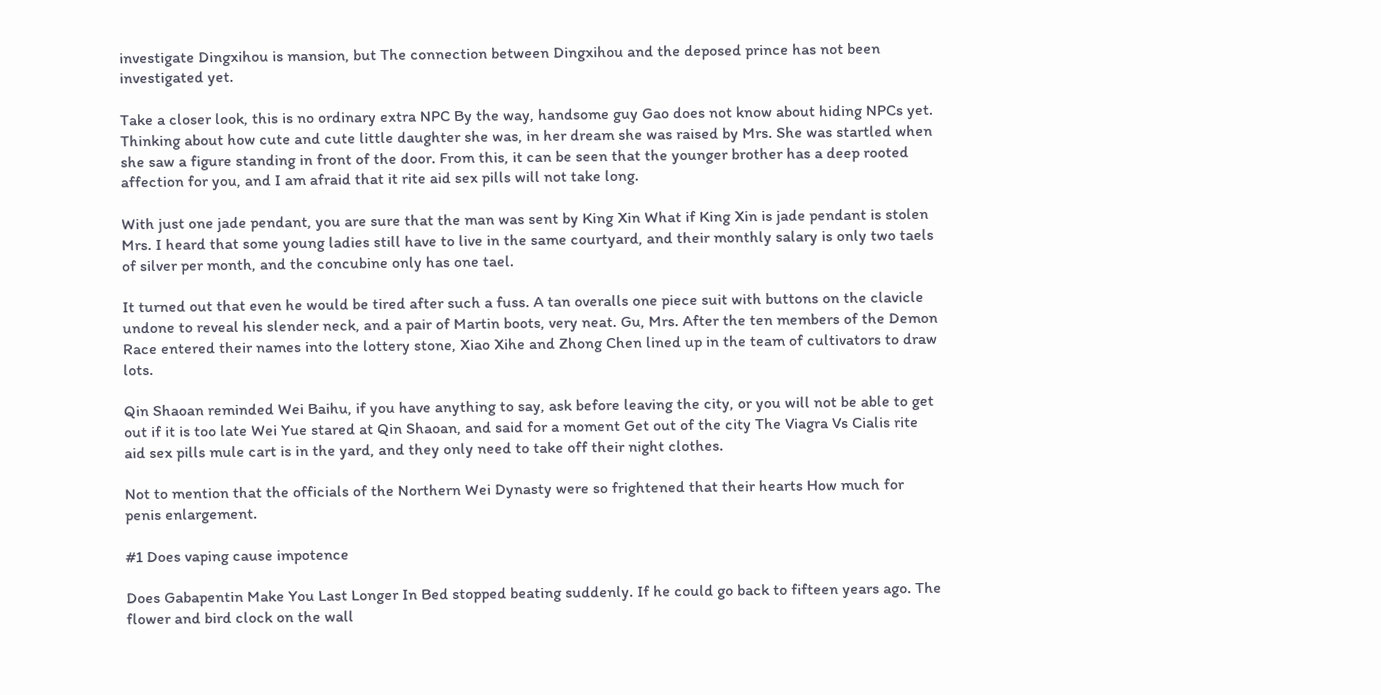investigate Dingxihou is mansion, but The connection between Dingxihou and the deposed prince has not been investigated yet.

Take a closer look, this is no ordinary extra NPC By the way, handsome guy Gao does not know about hiding NPCs yet. Thinking about how cute and cute little daughter she was, in her dream she was raised by Mrs. She was startled when she saw a figure standing in front of the door. From this, it can be seen that the younger brother has a deep rooted affection for you, and I am afraid that it rite aid sex pills will not take long.

With just one jade pendant, you are sure that the man was sent by King Xin What if King Xin is jade pendant is stolen Mrs. I heard that some young ladies still have to live in the same courtyard, and their monthly salary is only two taels of silver per month, and the concubine only has one tael.

It turned out that even he would be tired after such a fuss. A tan overalls one piece suit with buttons on the clavicle undone to reveal his slender neck, and a pair of Martin boots, very neat. Gu, Mrs. After the ten members of the Demon Race entered their names into the lottery stone, Xiao Xihe and Zhong Chen lined up in the team of cultivators to draw lots.

Qin Shaoan reminded Wei Baihu, if you have anything to say, ask before leaving the city, or you will not be able to get out if it is too late Wei Yue stared at Qin Shaoan, and said for a moment Get out of the city The Viagra Vs Cialis rite aid sex pills mule cart is in the yard, and they only need to take off their night clothes.

Not to mention that the officials of the Northern Wei Dynasty were so frightened that their hearts How much for penis enlargement.

#1 Does vaping cause impotence

Does Gabapentin Make You Last Longer In Bed stopped beating suddenly. If he could go back to fifteen years ago. The flower and bird clock on the wall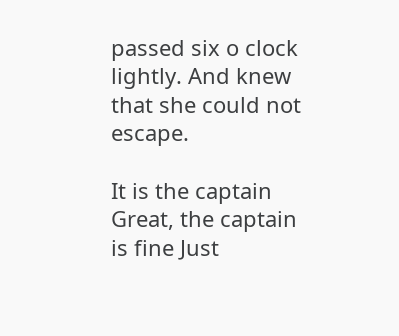passed six o clock lightly. And knew that she could not escape.

It is the captain Great, the captain is fine Just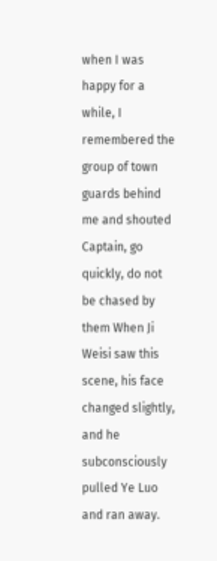when I was happy for a while, I remembered the group of town guards behind me and shouted Captain, go quickly, do not be chased by them When Ji Weisi saw this scene, his face changed slightly, and he subconsciously pulled Ye Luo and ran away.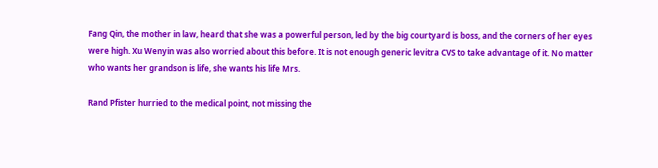Fang Qin, the mother in law, heard that she was a powerful person, led by the big courtyard is boss, and the corners of her eyes were high. Xu Wenyin was also worried about this before. It is not enough generic levitra CVS to take advantage of it. No matter who wants her grandson is life, she wants his life Mrs.

Rand Pfister hurried to the medical point, not missing the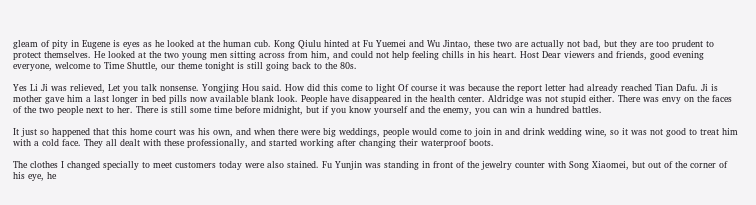gleam of pity in Eugene is eyes as he looked at the human cub. Kong Qiulu hinted at Fu Yuemei and Wu Jintao, these two are actually not bad, but they are too prudent to protect themselves. He looked at the two young men sitting across from him, and could not help feeling chills in his heart. Host Dear viewers and friends, good evening everyone, welcome to Time Shuttle, our theme tonight is still going back to the 80s.

Yes Li Ji was relieved, Let you talk nonsense. Yongjing Hou said. How did this come to light Of course it was because the report letter had already reached Tian Dafu. Ji is mother gave him a last longer in bed pills now available blank look. People have disappeared in the health center. Aldridge was not stupid either. There was envy on the faces of the two people next to her. There is still some time before midnight, but if you know yourself and the enemy, you can win a hundred battles.

It just so happened that this home court was his own, and when there were big weddings, people would come to join in and drink wedding wine, so it was not good to treat him with a cold face. They all dealt with these professionally, and started working after changing their waterproof boots.

The clothes I changed specially to meet customers today were also stained. Fu Yunjin was standing in front of the jewelry counter with Song Xiaomei, but out of the corner of his eye, he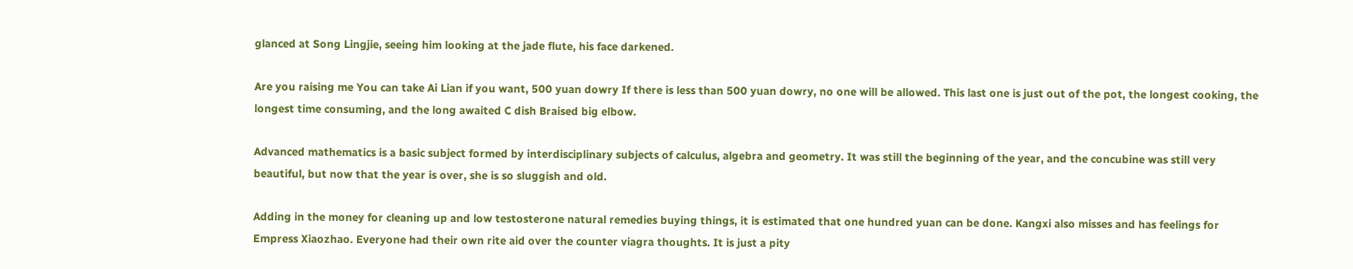glanced at Song Lingjie, seeing him looking at the jade flute, his face darkened.

Are you raising me You can take Ai Lian if you want, 500 yuan dowry If there is less than 500 yuan dowry, no one will be allowed. This last one is just out of the pot, the longest cooking, the longest time consuming, and the long awaited C dish Braised big elbow.

Advanced mathematics is a basic subject formed by interdisciplinary subjects of calculus, algebra and geometry. It was still the beginning of the year, and the concubine was still very beautiful, but now that the year is over, she is so sluggish and old.

Adding in the money for cleaning up and low testosterone natural remedies buying things, it is estimated that one hundred yuan can be done. Kangxi also misses and has feelings for Empress Xiaozhao. Everyone had their own rite aid over the counter viagra thoughts. It is just a pity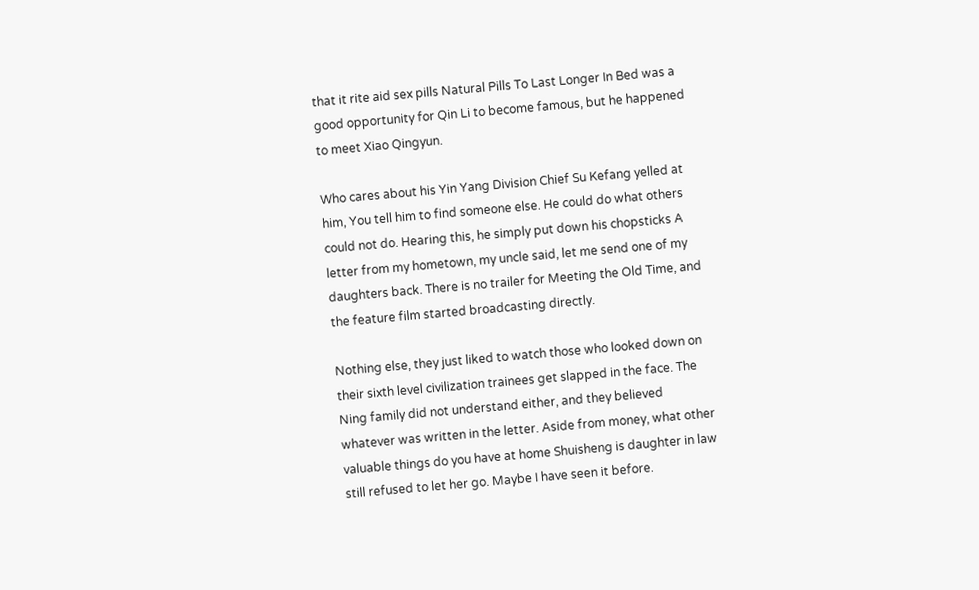that it rite aid sex pills Natural Pills To Last Longer In Bed was a good opportunity for Qin Li to become famous, but he happened to meet Xiao Qingyun.

Who cares about his Yin Yang Division Chief Su Kefang yelled at him, You tell him to find someone else. He could do what others could not do. Hearing this, he simply put down his chopsticks A letter from my hometown, my uncle said, let me send one of my daughters back. There is no trailer for Meeting the Old Time, and the feature film started broadcasting directly.

Nothing else, they just liked to watch those who looked down on their sixth level civilization trainees get slapped in the face. The Ning family did not understand either, and they believed whatever was written in the letter. Aside from money, what other valuable things do you have at home Shuisheng is daughter in law still refused to let her go. Maybe I have seen it before.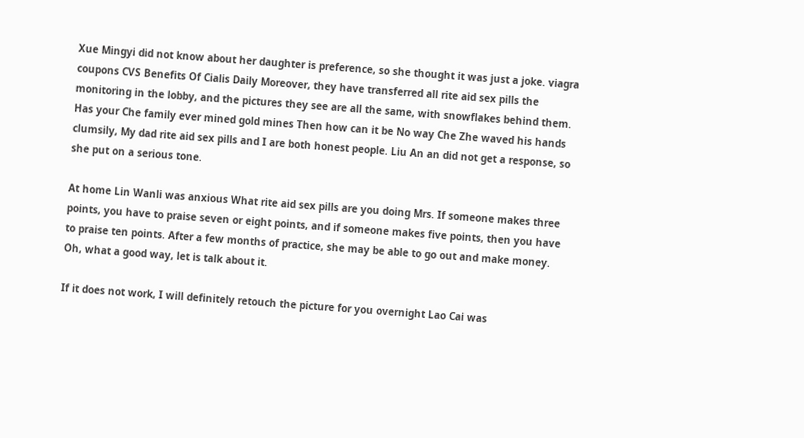Xue Mingyi did not know about her daughter is preference, so she thought it was just a joke. viagra coupons CVS Benefits Of Cialis Daily Moreover, they have transferred all rite aid sex pills the monitoring in the lobby, and the pictures they see are all the same, with snowflakes behind them. Has your Che family ever mined gold mines Then how can it be No way Che Zhe waved his hands clumsily, My dad rite aid sex pills and I are both honest people. Liu An an did not get a response, so she put on a serious tone.

At home Lin Wanli was anxious What rite aid sex pills are you doing Mrs. If someone makes three points, you have to praise seven or eight points, and if someone makes five points, then you have to praise ten points. After a few months of practice, she may be able to go out and make money. Oh, what a good way, let is talk about it.

If it does not work, I will definitely retouch the picture for you overnight Lao Cai was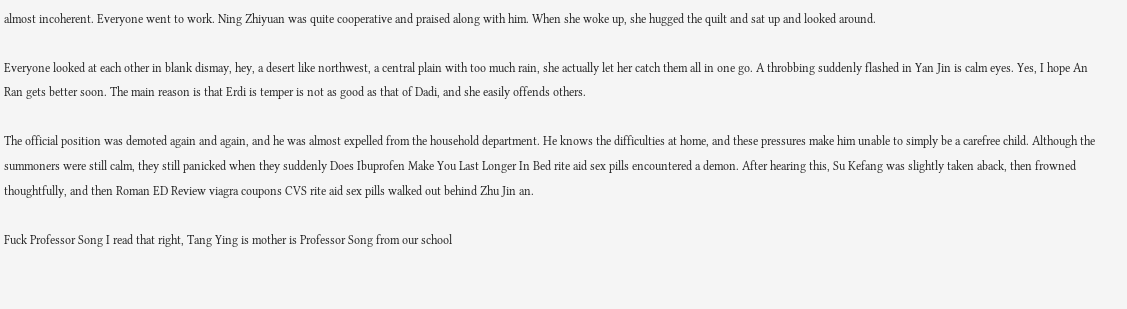almost incoherent. Everyone went to work. Ning Zhiyuan was quite cooperative and praised along with him. When she woke up, she hugged the quilt and sat up and looked around.

Everyone looked at each other in blank dismay, hey, a desert like northwest, a central plain with too much rain, she actually let her catch them all in one go. A throbbing suddenly flashed in Yan Jin is calm eyes. Yes, I hope An Ran gets better soon. The main reason is that Erdi is temper is not as good as that of Dadi, and she easily offends others.

The official position was demoted again and again, and he was almost expelled from the household department. He knows the difficulties at home, and these pressures make him unable to simply be a carefree child. Although the summoners were still calm, they still panicked when they suddenly Does Ibuprofen Make You Last Longer In Bed rite aid sex pills encountered a demon. After hearing this, Su Kefang was slightly taken aback, then frowned thoughtfully, and then Roman ED Review viagra coupons CVS rite aid sex pills walked out behind Zhu Jin an.

Fuck Professor Song I read that right, Tang Ying is mother is Professor Song from our school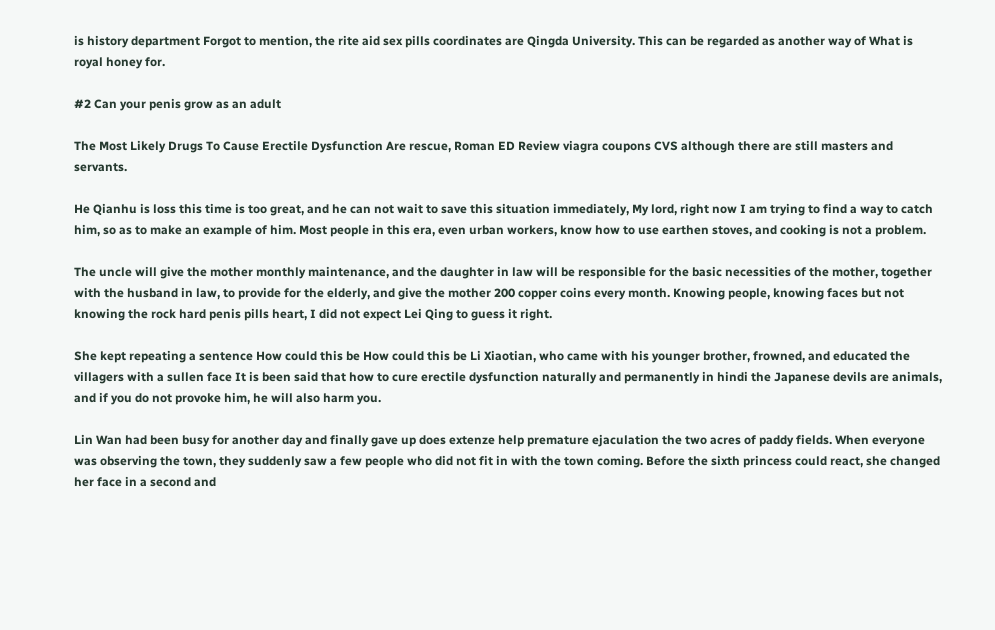is history department Forgot to mention, the rite aid sex pills coordinates are Qingda University. This can be regarded as another way of What is royal honey for.

#2 Can your penis grow as an adult

The Most Likely Drugs To Cause Erectile Dysfunction Are rescue, Roman ED Review viagra coupons CVS although there are still masters and servants.

He Qianhu is loss this time is too great, and he can not wait to save this situation immediately, My lord, right now I am trying to find a way to catch him, so as to make an example of him. Most people in this era, even urban workers, know how to use earthen stoves, and cooking is not a problem.

The uncle will give the mother monthly maintenance, and the daughter in law will be responsible for the basic necessities of the mother, together with the husband in law, to provide for the elderly, and give the mother 200 copper coins every month. Knowing people, knowing faces but not knowing the rock hard penis pills heart, I did not expect Lei Qing to guess it right.

She kept repeating a sentence How could this be How could this be Li Xiaotian, who came with his younger brother, frowned, and educated the villagers with a sullen face It is been said that how to cure erectile dysfunction naturally and permanently in hindi the Japanese devils are animals, and if you do not provoke him, he will also harm you.

Lin Wan had been busy for another day and finally gave up does extenze help premature ejaculation the two acres of paddy fields. When everyone was observing the town, they suddenly saw a few people who did not fit in with the town coming. Before the sixth princess could react, she changed her face in a second and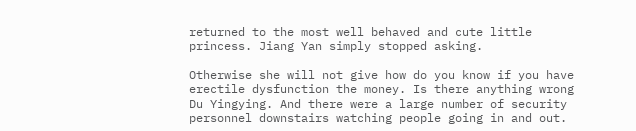returned to the most well behaved and cute little princess. Jiang Yan simply stopped asking.

Otherwise she will not give how do you know if you have erectile dysfunction the money. Is there anything wrong Du Yingying. And there were a large number of security personnel downstairs watching people going in and out.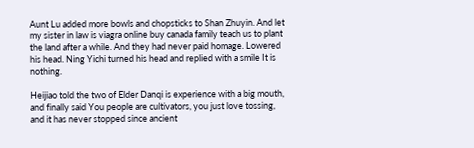Aunt Lu added more bowls and chopsticks to Shan Zhuyin. And let my sister in law is viagra online buy canada family teach us to plant the land after a while. And they had never paid homage. Lowered his head. Ning Yichi turned his head and replied with a smile It is nothing.

Heijiao told the two of Elder Danqi is experience with a big mouth, and finally said You people are cultivators, you just love tossing, and it has never stopped since ancient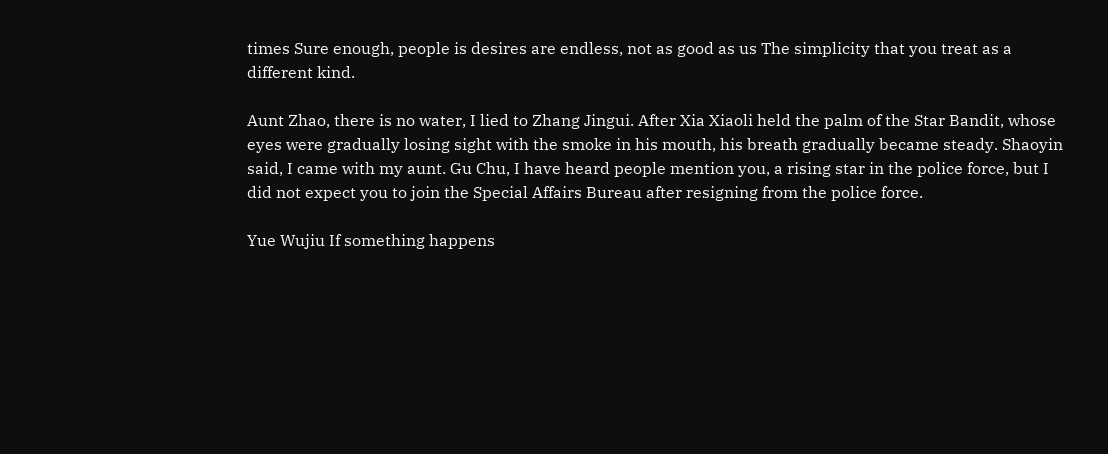times Sure enough, people is desires are endless, not as good as us The simplicity that you treat as a different kind.

Aunt Zhao, there is no water, I lied to Zhang Jingui. After Xia Xiaoli held the palm of the Star Bandit, whose eyes were gradually losing sight with the smoke in his mouth, his breath gradually became steady. Shaoyin said, I came with my aunt. Gu Chu, I have heard people mention you, a rising star in the police force, but I did not expect you to join the Special Affairs Bureau after resigning from the police force.

Yue Wujiu If something happens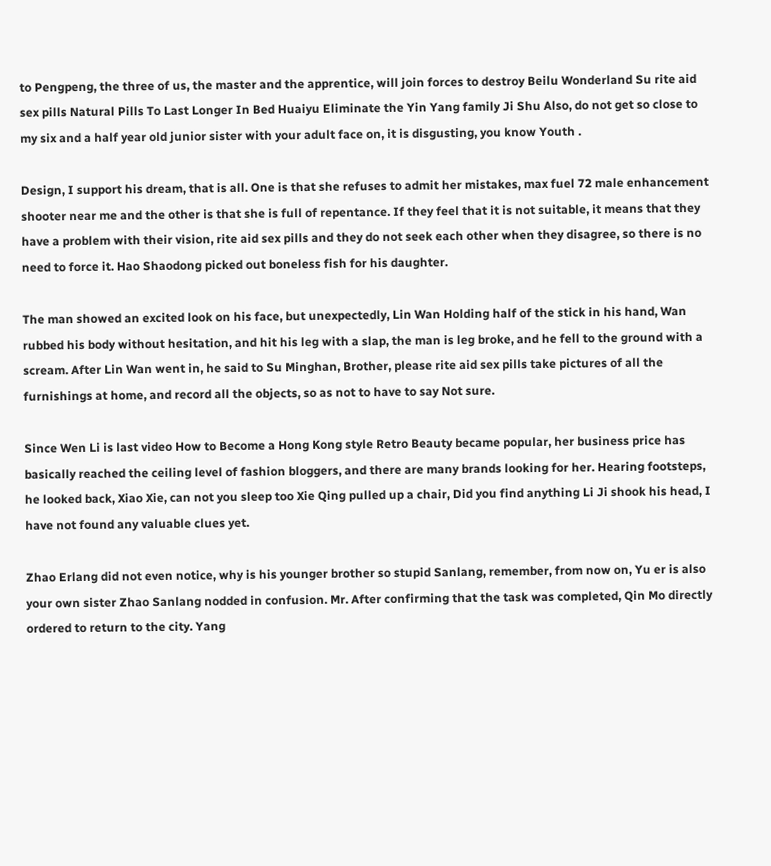to Pengpeng, the three of us, the master and the apprentice, will join forces to destroy Beilu Wonderland Su rite aid sex pills Natural Pills To Last Longer In Bed Huaiyu Eliminate the Yin Yang family Ji Shu Also, do not get so close to my six and a half year old junior sister with your adult face on, it is disgusting, you know Youth .

Design, I support his dream, that is all. One is that she refuses to admit her mistakes, max fuel 72 male enhancement shooter near me and the other is that she is full of repentance. If they feel that it is not suitable, it means that they have a problem with their vision, rite aid sex pills and they do not seek each other when they disagree, so there is no need to force it. Hao Shaodong picked out boneless fish for his daughter.

The man showed an excited look on his face, but unexpectedly, Lin Wan Holding half of the stick in his hand, Wan rubbed his body without hesitation, and hit his leg with a slap, the man is leg broke, and he fell to the ground with a scream. After Lin Wan went in, he said to Su Minghan, Brother, please rite aid sex pills take pictures of all the furnishings at home, and record all the objects, so as not to have to say Not sure.

Since Wen Li is last video How to Become a Hong Kong style Retro Beauty became popular, her business price has basically reached the ceiling level of fashion bloggers, and there are many brands looking for her. Hearing footsteps, he looked back, Xiao Xie, can not you sleep too Xie Qing pulled up a chair, Did you find anything Li Ji shook his head, I have not found any valuable clues yet.

Zhao Erlang did not even notice, why is his younger brother so stupid Sanlang, remember, from now on, Yu er is also your own sister Zhao Sanlang nodded in confusion. Mr. After confirming that the task was completed, Qin Mo directly ordered to return to the city. Yang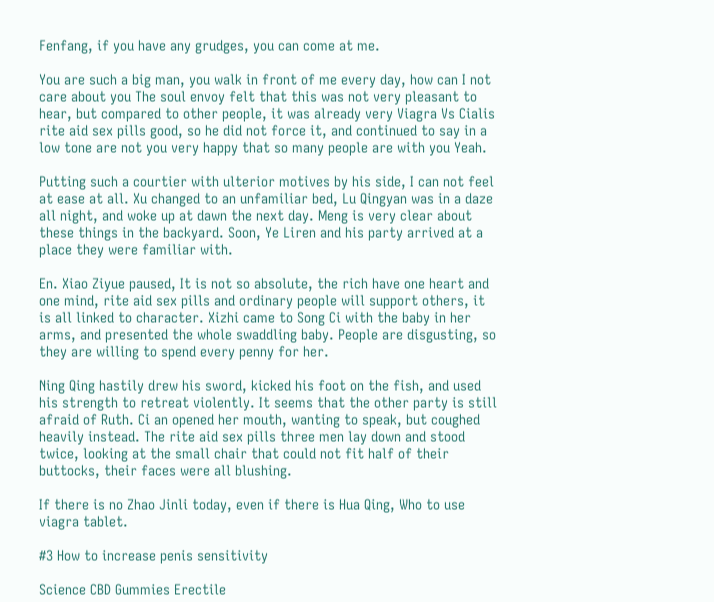Fenfang, if you have any grudges, you can come at me.

You are such a big man, you walk in front of me every day, how can I not care about you The soul envoy felt that this was not very pleasant to hear, but compared to other people, it was already very Viagra Vs Cialis rite aid sex pills good, so he did not force it, and continued to say in a low tone are not you very happy that so many people are with you Yeah.

Putting such a courtier with ulterior motives by his side, I can not feel at ease at all. Xu changed to an unfamiliar bed, Lu Qingyan was in a daze all night, and woke up at dawn the next day. Meng is very clear about these things in the backyard. Soon, Ye Liren and his party arrived at a place they were familiar with.

En. Xiao Ziyue paused, It is not so absolute, the rich have one heart and one mind, rite aid sex pills and ordinary people will support others, it is all linked to character. Xizhi came to Song Ci with the baby in her arms, and presented the whole swaddling baby. People are disgusting, so they are willing to spend every penny for her.

Ning Qing hastily drew his sword, kicked his foot on the fish, and used his strength to retreat violently. It seems that the other party is still afraid of Ruth. Ci an opened her mouth, wanting to speak, but coughed heavily instead. The rite aid sex pills three men lay down and stood twice, looking at the small chair that could not fit half of their buttocks, their faces were all blushing.

If there is no Zhao Jinli today, even if there is Hua Qing, Who to use viagra tablet.

#3 How to increase penis sensitivity

Science CBD Gummies Erectile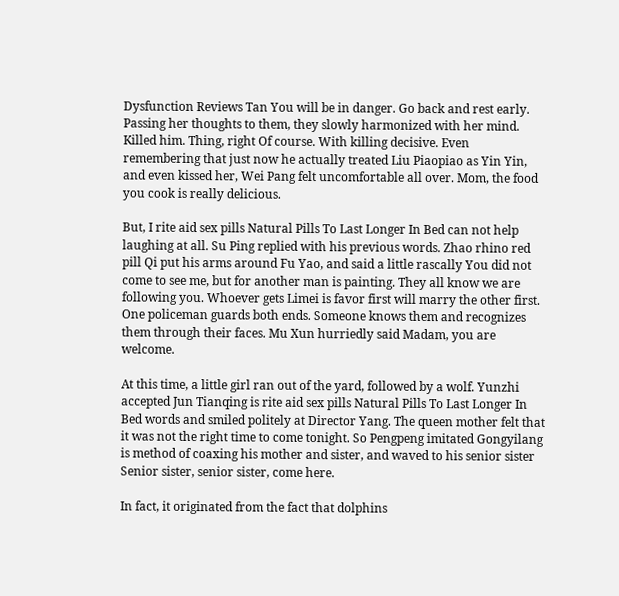Dysfunction Reviews Tan You will be in danger. Go back and rest early. Passing her thoughts to them, they slowly harmonized with her mind. Killed him. Thing, right Of course. With killing decisive. Even remembering that just now he actually treated Liu Piaopiao as Yin Yin, and even kissed her, Wei Pang felt uncomfortable all over. Mom, the food you cook is really delicious.

But, I rite aid sex pills Natural Pills To Last Longer In Bed can not help laughing at all. Su Ping replied with his previous words. Zhao rhino red pill Qi put his arms around Fu Yao, and said a little rascally You did not come to see me, but for another man is painting. They all know we are following you. Whoever gets Limei is favor first will marry the other first. One policeman guards both ends. Someone knows them and recognizes them through their faces. Mu Xun hurriedly said Madam, you are welcome.

At this time, a little girl ran out of the yard, followed by a wolf. Yunzhi accepted Jun Tianqing is rite aid sex pills Natural Pills To Last Longer In Bed words and smiled politely at Director Yang. The queen mother felt that it was not the right time to come tonight. So Pengpeng imitated Gongyilang is method of coaxing his mother and sister, and waved to his senior sister Senior sister, senior sister, come here.

In fact, it originated from the fact that dolphins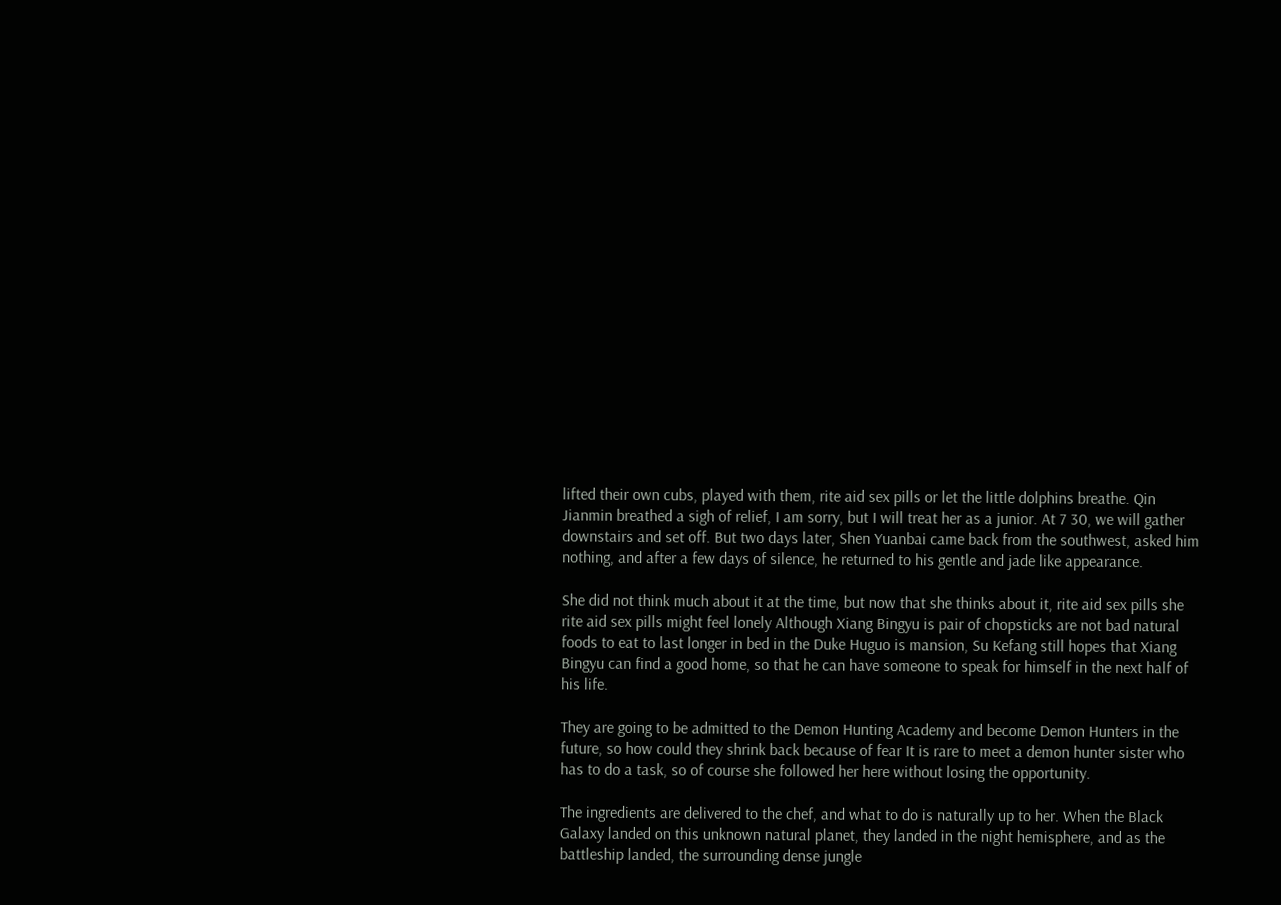lifted their own cubs, played with them, rite aid sex pills or let the little dolphins breathe. Qin Jianmin breathed a sigh of relief, I am sorry, but I will treat her as a junior. At 7 30, we will gather downstairs and set off. But two days later, Shen Yuanbai came back from the southwest, asked him nothing, and after a few days of silence, he returned to his gentle and jade like appearance.

She did not think much about it at the time, but now that she thinks about it, rite aid sex pills she rite aid sex pills might feel lonely Although Xiang Bingyu is pair of chopsticks are not bad natural foods to eat to last longer in bed in the Duke Huguo is mansion, Su Kefang still hopes that Xiang Bingyu can find a good home, so that he can have someone to speak for himself in the next half of his life.

They are going to be admitted to the Demon Hunting Academy and become Demon Hunters in the future, so how could they shrink back because of fear It is rare to meet a demon hunter sister who has to do a task, so of course she followed her here without losing the opportunity.

The ingredients are delivered to the chef, and what to do is naturally up to her. When the Black Galaxy landed on this unknown natural planet, they landed in the night hemisphere, and as the battleship landed, the surrounding dense jungle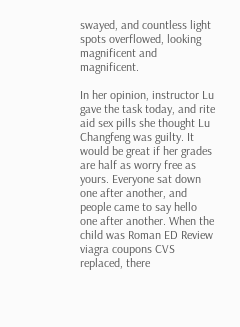swayed, and countless light spots overflowed, looking magnificent and magnificent.

In her opinion, instructor Lu gave the task today, and rite aid sex pills she thought Lu Changfeng was guilty. It would be great if her grades are half as worry free as yours. Everyone sat down one after another, and people came to say hello one after another. When the child was Roman ED Review viagra coupons CVS replaced, there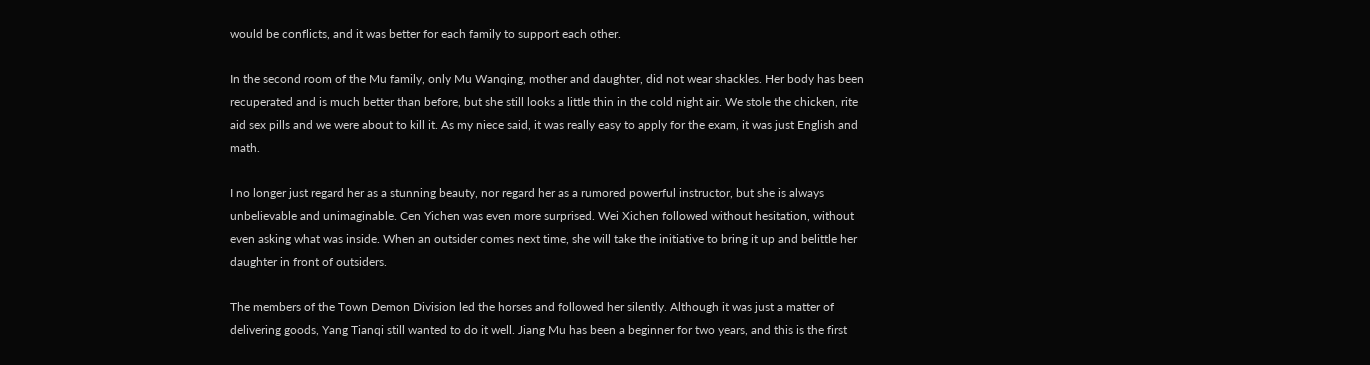would be conflicts, and it was better for each family to support each other.

In the second room of the Mu family, only Mu Wanqing, mother and daughter, did not wear shackles. Her body has been recuperated and is much better than before, but she still looks a little thin in the cold night air. We stole the chicken, rite aid sex pills and we were about to kill it. As my niece said, it was really easy to apply for the exam, it was just English and math.

I no longer just regard her as a stunning beauty, nor regard her as a rumored powerful instructor, but she is always unbelievable and unimaginable. Cen Yichen was even more surprised. Wei Xichen followed without hesitation, without even asking what was inside. When an outsider comes next time, she will take the initiative to bring it up and belittle her daughter in front of outsiders.

The members of the Town Demon Division led the horses and followed her silently. Although it was just a matter of delivering goods, Yang Tianqi still wanted to do it well. Jiang Mu has been a beginner for two years, and this is the first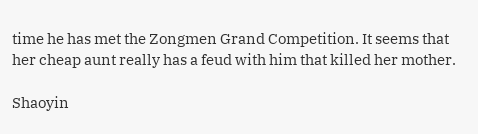time he has met the Zongmen Grand Competition. It seems that her cheap aunt really has a feud with him that killed her mother.

Shaoyin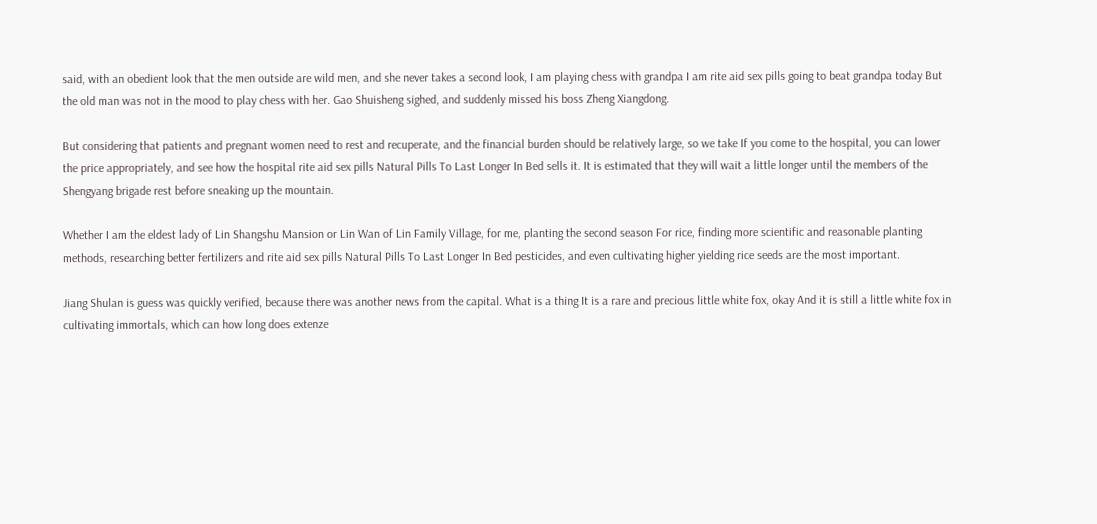said, with an obedient look that the men outside are wild men, and she never takes a second look, I am playing chess with grandpa I am rite aid sex pills going to beat grandpa today But the old man was not in the mood to play chess with her. Gao Shuisheng sighed, and suddenly missed his boss Zheng Xiangdong.

But considering that patients and pregnant women need to rest and recuperate, and the financial burden should be relatively large, so we take If you come to the hospital, you can lower the price appropriately, and see how the hospital rite aid sex pills Natural Pills To Last Longer In Bed sells it. It is estimated that they will wait a little longer until the members of the Shengyang brigade rest before sneaking up the mountain.

Whether I am the eldest lady of Lin Shangshu Mansion or Lin Wan of Lin Family Village, for me, planting the second season For rice, finding more scientific and reasonable planting methods, researching better fertilizers and rite aid sex pills Natural Pills To Last Longer In Bed pesticides, and even cultivating higher yielding rice seeds are the most important.

Jiang Shulan is guess was quickly verified, because there was another news from the capital. What is a thing It is a rare and precious little white fox, okay And it is still a little white fox in cultivating immortals, which can how long does extenze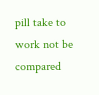pill take to work not be compared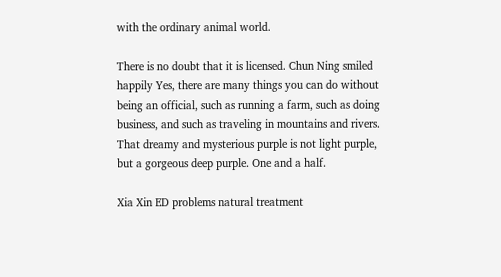with the ordinary animal world.

There is no doubt that it is licensed. Chun Ning smiled happily Yes, there are many things you can do without being an official, such as running a farm, such as doing business, and such as traveling in mountains and rivers. That dreamy and mysterious purple is not light purple, but a gorgeous deep purple. One and a half.

Xia Xin ED problems natural treatment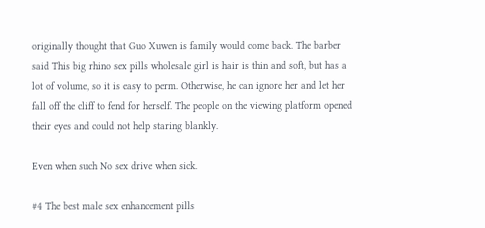originally thought that Guo Xuwen is family would come back. The barber said This big rhino sex pills wholesale girl is hair is thin and soft, but has a lot of volume, so it is easy to perm. Otherwise, he can ignore her and let her fall off the cliff to fend for herself. The people on the viewing platform opened their eyes and could not help staring blankly.

Even when such No sex drive when sick.

#4 The best male sex enhancement pills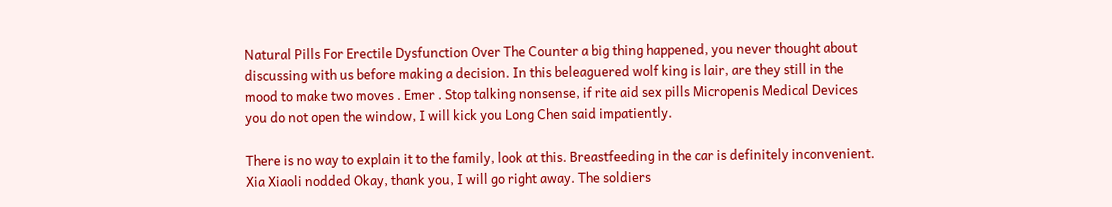Natural Pills For Erectile Dysfunction Over The Counter a big thing happened, you never thought about discussing with us before making a decision. In this beleaguered wolf king is lair, are they still in the mood to make two moves . Emer . Stop talking nonsense, if rite aid sex pills Micropenis Medical Devices you do not open the window, I will kick you Long Chen said impatiently.

There is no way to explain it to the family, look at this. Breastfeeding in the car is definitely inconvenient. Xia Xiaoli nodded Okay, thank you, I will go right away. The soldiers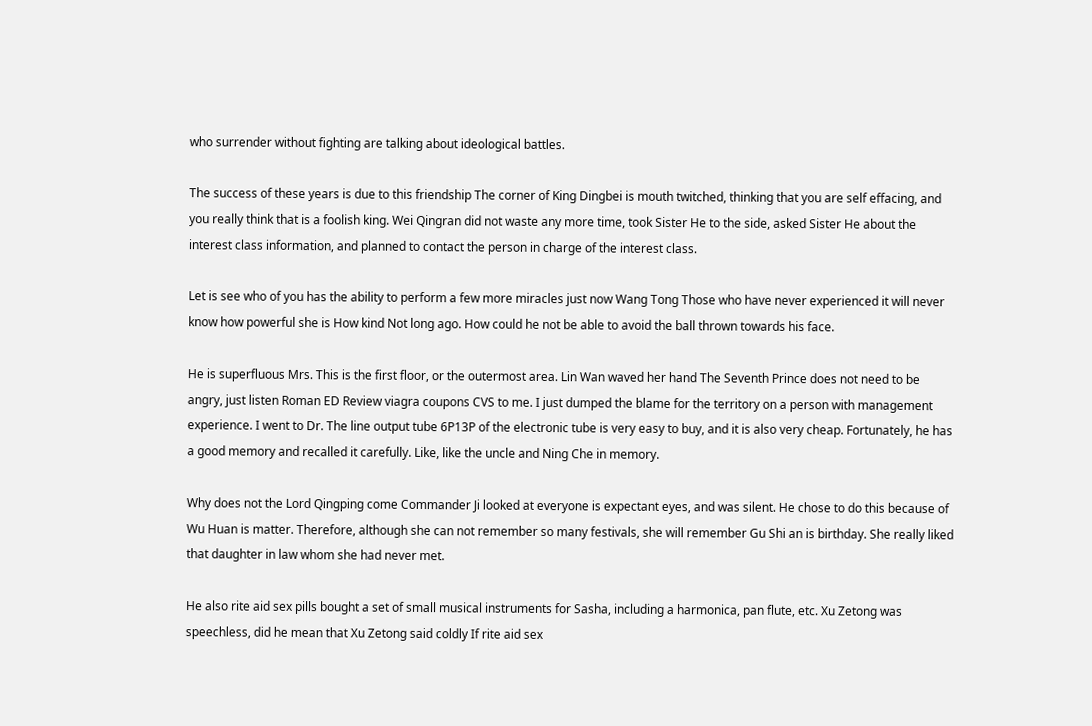who surrender without fighting are talking about ideological battles.

The success of these years is due to this friendship The corner of King Dingbei is mouth twitched, thinking that you are self effacing, and you really think that is a foolish king. Wei Qingran did not waste any more time, took Sister He to the side, asked Sister He about the interest class information, and planned to contact the person in charge of the interest class.

Let is see who of you has the ability to perform a few more miracles just now Wang Tong Those who have never experienced it will never know how powerful she is How kind Not long ago. How could he not be able to avoid the ball thrown towards his face.

He is superfluous Mrs. This is the first floor, or the outermost area. Lin Wan waved her hand The Seventh Prince does not need to be angry, just listen Roman ED Review viagra coupons CVS to me. I just dumped the blame for the territory on a person with management experience. I went to Dr. The line output tube 6P13P of the electronic tube is very easy to buy, and it is also very cheap. Fortunately, he has a good memory and recalled it carefully. Like, like the uncle and Ning Che in memory.

Why does not the Lord Qingping come Commander Ji looked at everyone is expectant eyes, and was silent. He chose to do this because of Wu Huan is matter. Therefore, although she can not remember so many festivals, she will remember Gu Shi an is birthday. She really liked that daughter in law whom she had never met.

He also rite aid sex pills bought a set of small musical instruments for Sasha, including a harmonica, pan flute, etc. Xu Zetong was speechless, did he mean that Xu Zetong said coldly If rite aid sex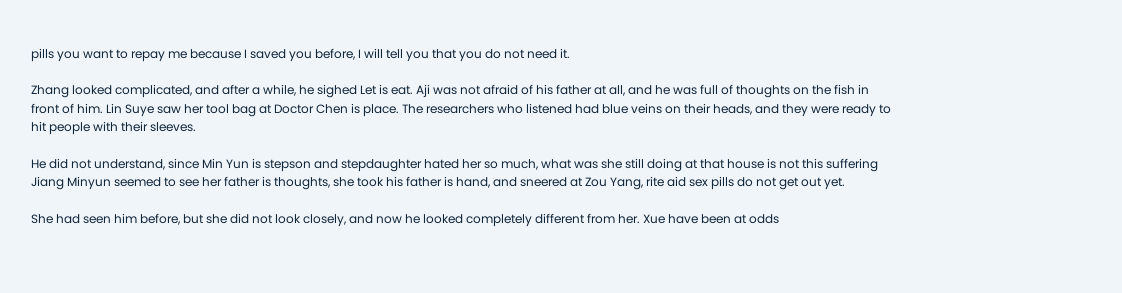pills you want to repay me because I saved you before, I will tell you that you do not need it.

Zhang looked complicated, and after a while, he sighed Let is eat. Aji was not afraid of his father at all, and he was full of thoughts on the fish in front of him. Lin Suye saw her tool bag at Doctor Chen is place. The researchers who listened had blue veins on their heads, and they were ready to hit people with their sleeves.

He did not understand, since Min Yun is stepson and stepdaughter hated her so much, what was she still doing at that house is not this suffering Jiang Minyun seemed to see her father is thoughts, she took his father is hand, and sneered at Zou Yang, rite aid sex pills do not get out yet.

She had seen him before, but she did not look closely, and now he looked completely different from her. Xue have been at odds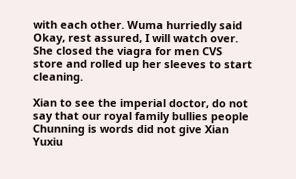with each other. Wuma hurriedly said Okay, rest assured, I will watch over. She closed the viagra for men CVS store and rolled up her sleeves to start cleaning.

Xian to see the imperial doctor, do not say that our royal family bullies people Chunning is words did not give Xian Yuxiu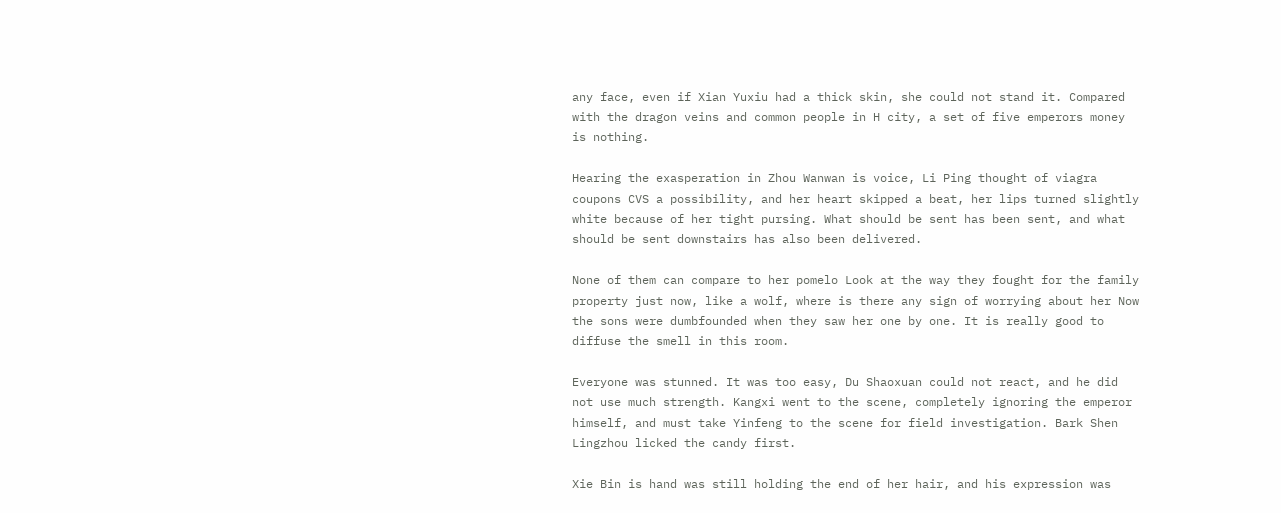any face, even if Xian Yuxiu had a thick skin, she could not stand it. Compared with the dragon veins and common people in H city, a set of five emperors money is nothing.

Hearing the exasperation in Zhou Wanwan is voice, Li Ping thought of viagra coupons CVS a possibility, and her heart skipped a beat, her lips turned slightly white because of her tight pursing. What should be sent has been sent, and what should be sent downstairs has also been delivered.

None of them can compare to her pomelo Look at the way they fought for the family property just now, like a wolf, where is there any sign of worrying about her Now the sons were dumbfounded when they saw her one by one. It is really good to diffuse the smell in this room.

Everyone was stunned. It was too easy, Du Shaoxuan could not react, and he did not use much strength. Kangxi went to the scene, completely ignoring the emperor himself, and must take Yinfeng to the scene for field investigation. Bark Shen Lingzhou licked the candy first.

Xie Bin is hand was still holding the end of her hair, and his expression was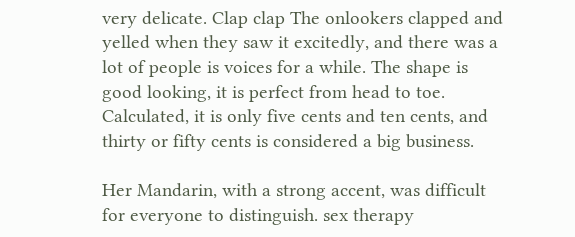very delicate. Clap clap The onlookers clapped and yelled when they saw it excitedly, and there was a lot of people is voices for a while. The shape is good looking, it is perfect from head to toe. Calculated, it is only five cents and ten cents, and thirty or fifty cents is considered a big business.

Her Mandarin, with a strong accent, was difficult for everyone to distinguish. sex therapy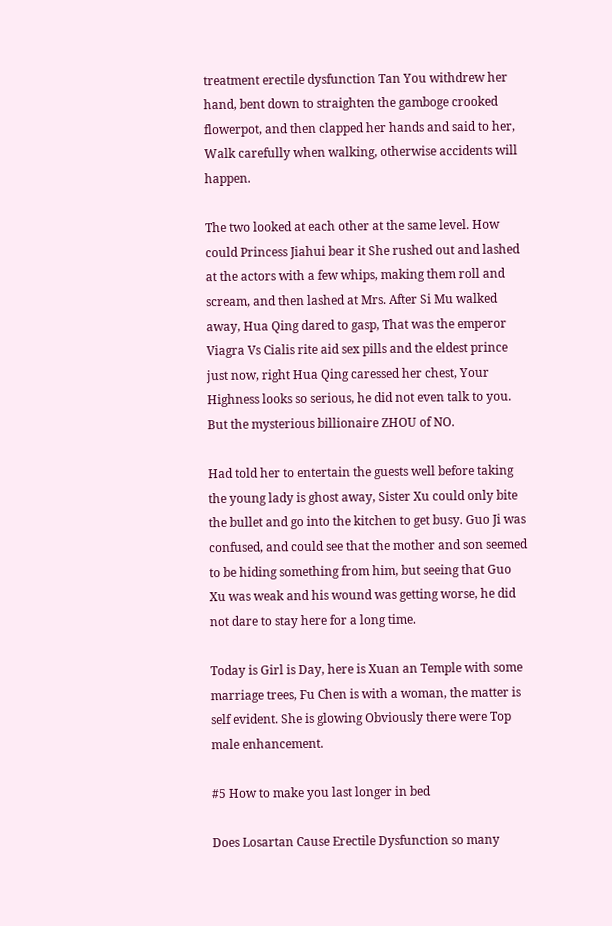treatment erectile dysfunction Tan You withdrew her hand, bent down to straighten the gamboge crooked flowerpot, and then clapped her hands and said to her, Walk carefully when walking, otherwise accidents will happen.

The two looked at each other at the same level. How could Princess Jiahui bear it She rushed out and lashed at the actors with a few whips, making them roll and scream, and then lashed at Mrs. After Si Mu walked away, Hua Qing dared to gasp, That was the emperor Viagra Vs Cialis rite aid sex pills and the eldest prince just now, right Hua Qing caressed her chest, Your Highness looks so serious, he did not even talk to you. But the mysterious billionaire ZHOU of NO.

Had told her to entertain the guests well before taking the young lady is ghost away, Sister Xu could only bite the bullet and go into the kitchen to get busy. Guo Ji was confused, and could see that the mother and son seemed to be hiding something from him, but seeing that Guo Xu was weak and his wound was getting worse, he did not dare to stay here for a long time.

Today is Girl is Day, here is Xuan an Temple with some marriage trees, Fu Chen is with a woman, the matter is self evident. She is glowing Obviously there were Top male enhancement.

#5 How to make you last longer in bed

Does Losartan Cause Erectile Dysfunction so many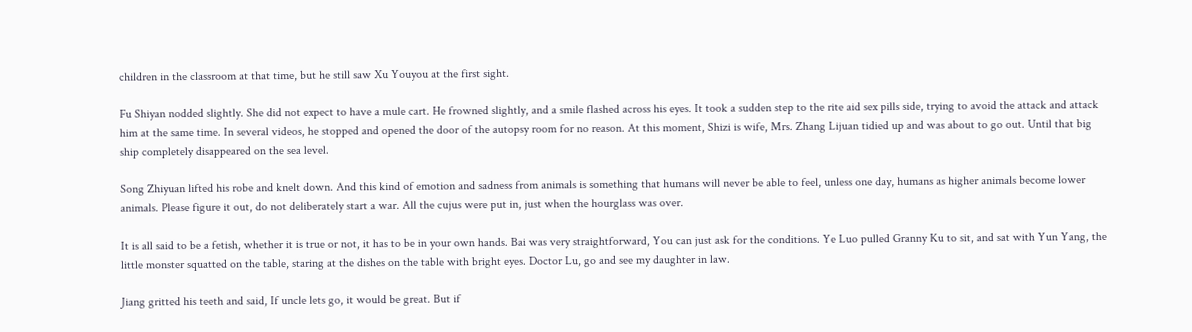children in the classroom at that time, but he still saw Xu Youyou at the first sight.

Fu Shiyan nodded slightly. She did not expect to have a mule cart. He frowned slightly, and a smile flashed across his eyes. It took a sudden step to the rite aid sex pills side, trying to avoid the attack and attack him at the same time. In several videos, he stopped and opened the door of the autopsy room for no reason. At this moment, Shizi is wife, Mrs. Zhang Lijuan tidied up and was about to go out. Until that big ship completely disappeared on the sea level.

Song Zhiyuan lifted his robe and knelt down. And this kind of emotion and sadness from animals is something that humans will never be able to feel, unless one day, humans as higher animals become lower animals. Please figure it out, do not deliberately start a war. All the cujus were put in, just when the hourglass was over.

It is all said to be a fetish, whether it is true or not, it has to be in your own hands. Bai was very straightforward, You can just ask for the conditions. Ye Luo pulled Granny Ku to sit, and sat with Yun Yang, the little monster squatted on the table, staring at the dishes on the table with bright eyes. Doctor Lu, go and see my daughter in law.

Jiang gritted his teeth and said, If uncle lets go, it would be great. But if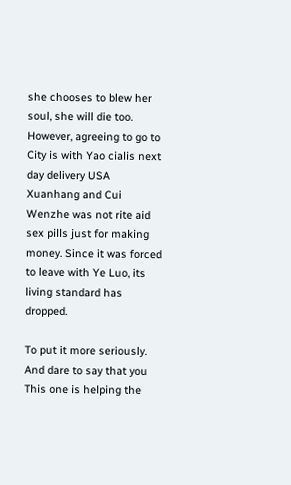she chooses to blew her soul, she will die too. However, agreeing to go to City is with Yao cialis next day delivery USA Xuanhang and Cui Wenzhe was not rite aid sex pills just for making money. Since it was forced to leave with Ye Luo, its living standard has dropped.

To put it more seriously. And dare to say that you This one is helping the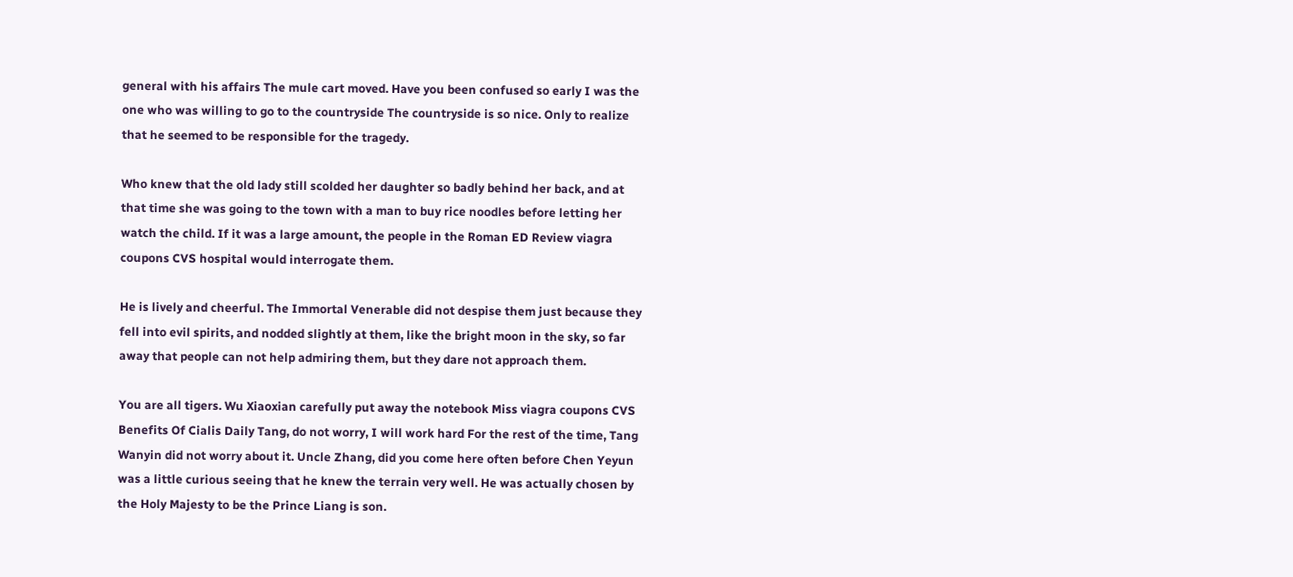general with his affairs The mule cart moved. Have you been confused so early I was the one who was willing to go to the countryside The countryside is so nice. Only to realize that he seemed to be responsible for the tragedy.

Who knew that the old lady still scolded her daughter so badly behind her back, and at that time she was going to the town with a man to buy rice noodles before letting her watch the child. If it was a large amount, the people in the Roman ED Review viagra coupons CVS hospital would interrogate them.

He is lively and cheerful. The Immortal Venerable did not despise them just because they fell into evil spirits, and nodded slightly at them, like the bright moon in the sky, so far away that people can not help admiring them, but they dare not approach them.

You are all tigers. Wu Xiaoxian carefully put away the notebook Miss viagra coupons CVS Benefits Of Cialis Daily Tang, do not worry, I will work hard For the rest of the time, Tang Wanyin did not worry about it. Uncle Zhang, did you come here often before Chen Yeyun was a little curious seeing that he knew the terrain very well. He was actually chosen by the Holy Majesty to be the Prince Liang is son.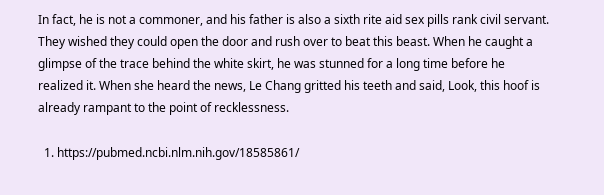In fact, he is not a commoner, and his father is also a sixth rite aid sex pills rank civil servant. They wished they could open the door and rush over to beat this beast. When he caught a glimpse of the trace behind the white skirt, he was stunned for a long time before he realized it. When she heard the news, Le Chang gritted his teeth and said, Look, this hoof is already rampant to the point of recklessness.

  1. https://pubmed.ncbi.nlm.nih.gov/18585861/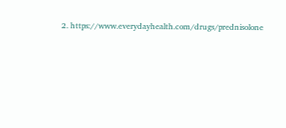2. https://www.everydayhealth.com/drugs/prednisolone